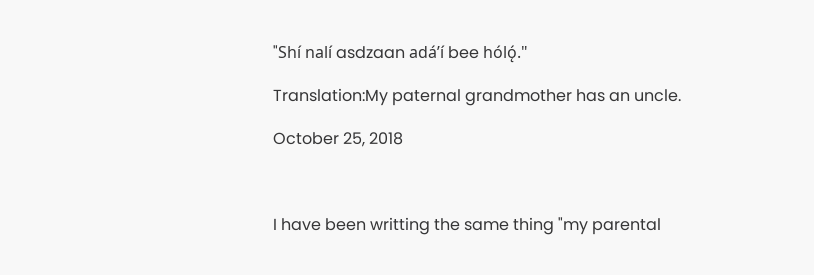"Shí nalí asdzaan adáʼí bee hólǫ́."

Translation:My paternal grandmother has an uncle.

October 25, 2018



I have been writting the same thing "my parental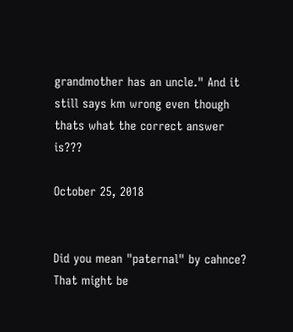grandmother has an uncle." And it still says km wrong even though thats what the correct answer is???

October 25, 2018


Did you mean "paternal" by cahnce? That might be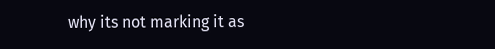why its not marking it as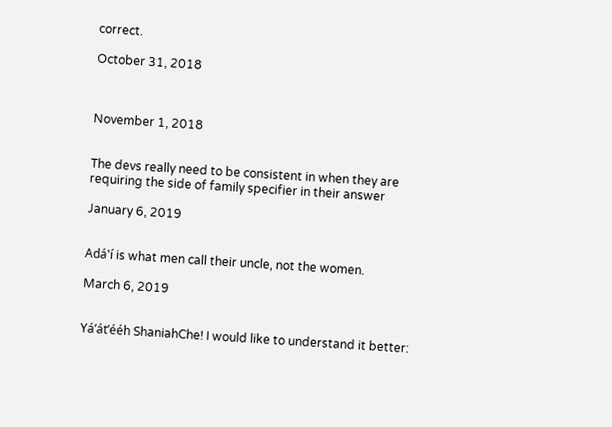correct.

October 31, 2018



November 1, 2018


The devs really need to be consistent in when they are requiring the side of family specifier in their answer

January 6, 2019


Adá'í is what men call their uncle, not the women.

March 6, 2019


Yá’át’ééh ShaniahChe! I would like to understand it better: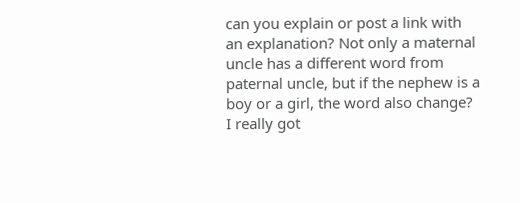can you explain or post a link with an explanation? Not only a maternal uncle has a different word from paternal uncle, but if the nephew is a boy or a girl, the word also change? I really got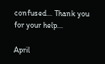confused... Thank you for your help...

April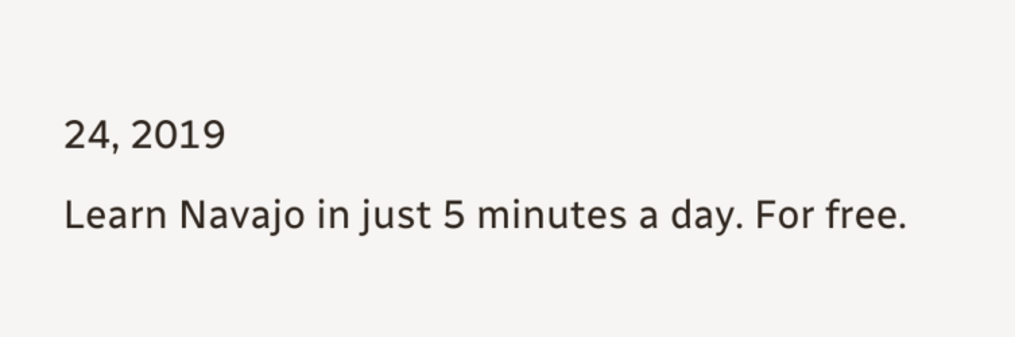24, 2019
Learn Navajo in just 5 minutes a day. For free.